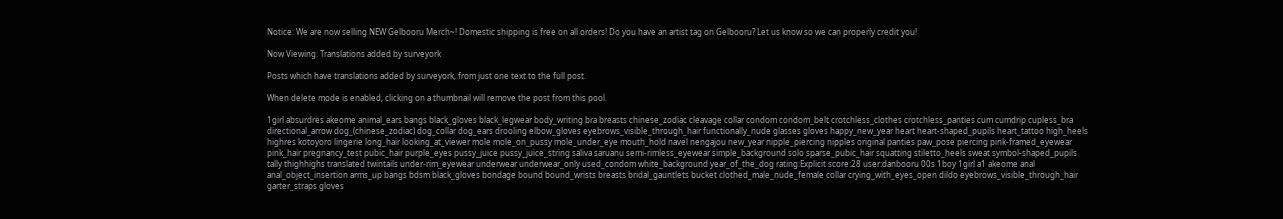Notice: We are now selling NEW Gelbooru Merch~! Domestic shipping is free on all orders! Do you have an artist tag on Gelbooru? Let us know so we can properly credit you!

Now Viewing: Translations added by surveyork

Posts which have translations added by surveyork, from just one text to the full post.

When delete mode is enabled, clicking on a thumbnail will remove the post from this pool.

1girl absurdres akeome animal_ears bangs black_gloves black_legwear body_writing bra breasts chinese_zodiac cleavage collar condom condom_belt crotchless_clothes crotchless_panties cum cumdrip cupless_bra directional_arrow dog_(chinese_zodiac) dog_collar dog_ears drooling elbow_gloves eyebrows_visible_through_hair functionally_nude glasses gloves happy_new_year heart heart-shaped_pupils heart_tattoo high_heels highres kotoyoro lingerie long_hair looking_at_viewer mole mole_on_pussy mole_under_eye mouth_hold navel nengajou new_year nipple_piercing nipples original panties paw_pose piercing pink-framed_eyewear pink_hair pregnancy_test pubic_hair purple_eyes pussy_juice pussy_juice_string saliva saruanu semi-rimless_eyewear simple_background solo sparse_pubic_hair squatting stiletto_heels sweat symbol-shaped_pupils tally thighhighs translated twintails under-rim_eyewear underwear underwear_only used_condom white_background year_of_the_dog rating:Explicit score:28 user:danbooru 00s 1boy 1girl a1 akeome anal anal_object_insertion arms_up bangs bdsm black_gloves bondage bound bound_wrists breasts bridal_gauntlets bucket clothed_male_nude_female collar crying_with_eyes_open dildo eyebrows_visible_through_hair garter_straps gloves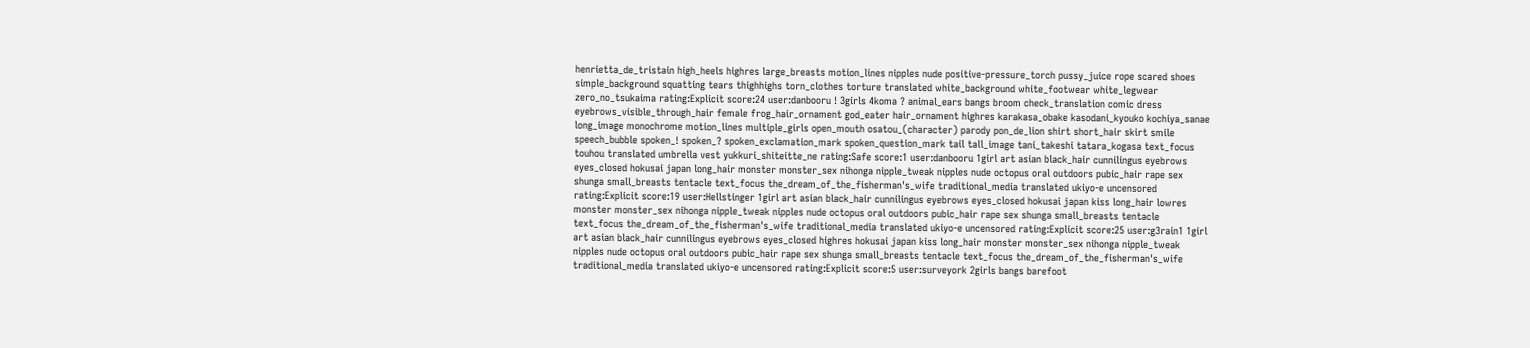henrietta_de_tristain high_heels highres large_breasts motion_lines nipples nude positive-pressure_torch pussy_juice rope scared shoes simple_background squatting tears thighhighs torn_clothes torture translated white_background white_footwear white_legwear zero_no_tsukaima rating:Explicit score:24 user:danbooru ! 3girls 4koma ? animal_ears bangs broom check_translation comic dress eyebrows_visible_through_hair female frog_hair_ornament god_eater hair_ornament highres karakasa_obake kasodani_kyouko kochiya_sanae long_image monochrome motion_lines multiple_girls open_mouth osatou_(character) parody pon_de_lion shirt short_hair skirt smile speech_bubble spoken_! spoken_? spoken_exclamation_mark spoken_question_mark tail tall_image tani_takeshi tatara_kogasa text_focus touhou translated umbrella vest yukkuri_shiteitte_ne rating:Safe score:1 user:danbooru 1girl art asian black_hair cunnilingus eyebrows eyes_closed hokusai japan long_hair monster monster_sex nihonga nipple_tweak nipples nude octopus oral outdoors pubic_hair rape sex shunga small_breasts tentacle text_focus the_dream_of_the_fisherman's_wife traditional_media translated ukiyo-e uncensored rating:Explicit score:19 user:Hellstinger 1girl art asian black_hair cunnilingus eyebrows eyes_closed hokusai japan kiss long_hair lowres monster monster_sex nihonga nipple_tweak nipples nude octopus oral outdoors pubic_hair rape sex shunga small_breasts tentacle text_focus the_dream_of_the_fisherman's_wife traditional_media translated ukiyo-e uncensored rating:Explicit score:25 user:g3rain1 1girl art asian black_hair cunnilingus eyebrows eyes_closed highres hokusai japan kiss long_hair monster monster_sex nihonga nipple_tweak nipples nude octopus oral outdoors pubic_hair rape sex shunga small_breasts tentacle text_focus the_dream_of_the_fisherman's_wife traditional_media translated ukiyo-e uncensored rating:Explicit score:5 user:surveyork 2girls bangs barefoot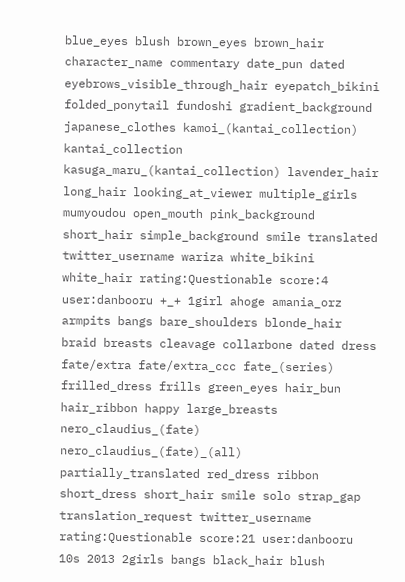blue_eyes blush brown_eyes brown_hair character_name commentary date_pun dated eyebrows_visible_through_hair eyepatch_bikini folded_ponytail fundoshi gradient_background japanese_clothes kamoi_(kantai_collection) kantai_collection kasuga_maru_(kantai_collection) lavender_hair long_hair looking_at_viewer multiple_girls mumyoudou open_mouth pink_background short_hair simple_background smile translated twitter_username wariza white_bikini white_hair rating:Questionable score:4 user:danbooru +_+ 1girl ahoge amania_orz armpits bangs bare_shoulders blonde_hair braid breasts cleavage collarbone dated dress fate/extra fate/extra_ccc fate_(series) frilled_dress frills green_eyes hair_bun hair_ribbon happy large_breasts nero_claudius_(fate) nero_claudius_(fate)_(all) partially_translated red_dress ribbon short_dress short_hair smile solo strap_gap translation_request twitter_username rating:Questionable score:21 user:danbooru 10s 2013 2girls bangs black_hair blush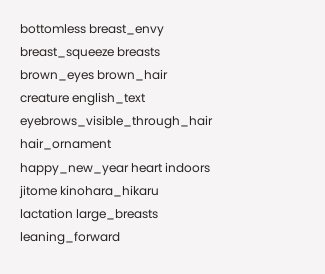bottomless breast_envy breast_squeeze breasts brown_eyes brown_hair creature english_text eyebrows_visible_through_hair hair_ornament happy_new_year heart indoors jitome kinohara_hikaru lactation large_breasts leaning_forward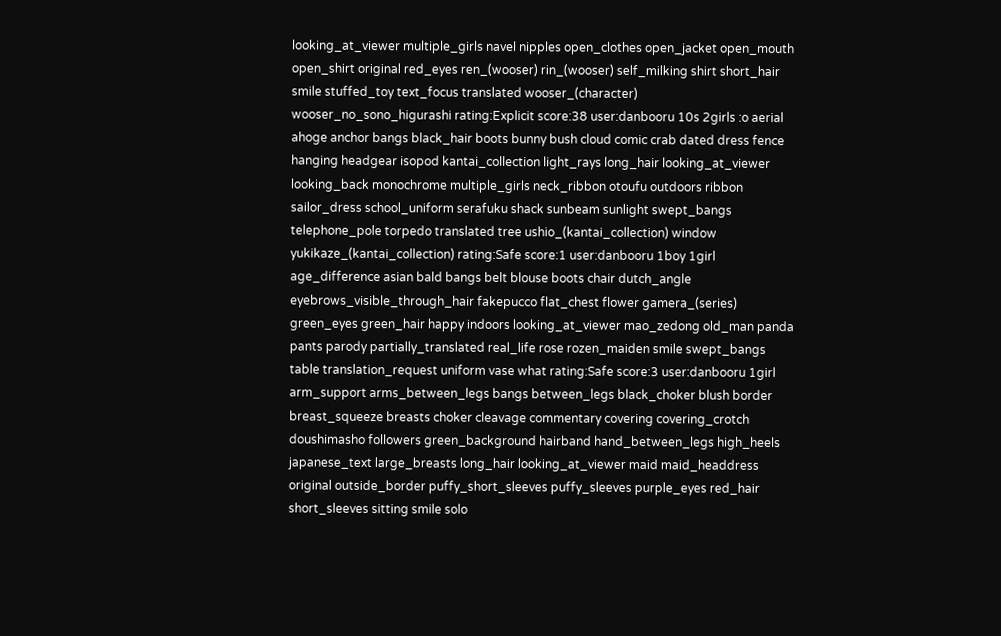looking_at_viewer multiple_girls navel nipples open_clothes open_jacket open_mouth open_shirt original red_eyes ren_(wooser) rin_(wooser) self_milking shirt short_hair smile stuffed_toy text_focus translated wooser_(character) wooser_no_sono_higurashi rating:Explicit score:38 user:danbooru 10s 2girls :o aerial ahoge anchor bangs black_hair boots bunny bush cloud comic crab dated dress fence hanging headgear isopod kantai_collection light_rays long_hair looking_at_viewer looking_back monochrome multiple_girls neck_ribbon otoufu outdoors ribbon sailor_dress school_uniform serafuku shack sunbeam sunlight swept_bangs telephone_pole torpedo translated tree ushio_(kantai_collection) window yukikaze_(kantai_collection) rating:Safe score:1 user:danbooru 1boy 1girl age_difference asian bald bangs belt blouse boots chair dutch_angle eyebrows_visible_through_hair fakepucco flat_chest flower gamera_(series) green_eyes green_hair happy indoors looking_at_viewer mao_zedong old_man panda pants parody partially_translated real_life rose rozen_maiden smile swept_bangs table translation_request uniform vase what rating:Safe score:3 user:danbooru 1girl arm_support arms_between_legs bangs between_legs black_choker blush border breast_squeeze breasts choker cleavage commentary covering covering_crotch doushimasho followers green_background hairband hand_between_legs high_heels japanese_text large_breasts long_hair looking_at_viewer maid maid_headdress original outside_border puffy_short_sleeves puffy_sleeves purple_eyes red_hair short_sleeves sitting smile solo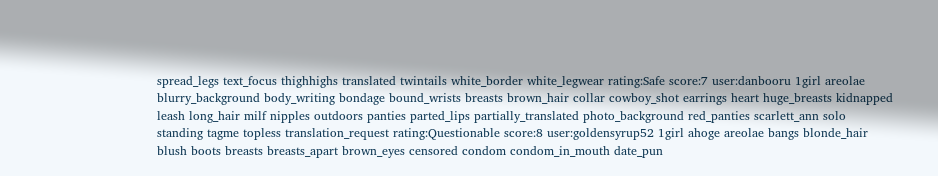spread_legs text_focus thighhighs translated twintails white_border white_legwear rating:Safe score:7 user:danbooru 1girl areolae blurry_background body_writing bondage bound_wrists breasts brown_hair collar cowboy_shot earrings heart huge_breasts kidnapped leash long_hair milf nipples outdoors panties parted_lips partially_translated photo_background red_panties scarlett_ann solo standing tagme topless translation_request rating:Questionable score:8 user:goldensyrup52 1girl ahoge areolae bangs blonde_hair blush boots breasts breasts_apart brown_eyes censored condom condom_in_mouth date_pun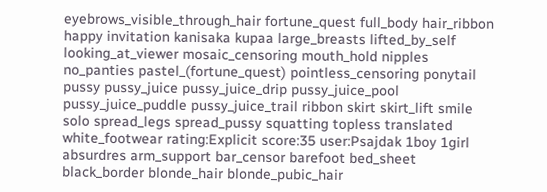eyebrows_visible_through_hair fortune_quest full_body hair_ribbon happy invitation kanisaka kupaa large_breasts lifted_by_self looking_at_viewer mosaic_censoring mouth_hold nipples no_panties pastel_(fortune_quest) pointless_censoring ponytail pussy pussy_juice pussy_juice_drip pussy_juice_pool pussy_juice_puddle pussy_juice_trail ribbon skirt skirt_lift smile solo spread_legs spread_pussy squatting topless translated white_footwear rating:Explicit score:35 user:Psajdak 1boy 1girl absurdres arm_support bar_censor barefoot bed_sheet black_border blonde_hair blonde_pubic_hair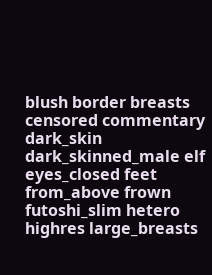blush border breasts censored commentary dark_skin dark_skinned_male elf eyes_closed feet from_above frown futoshi_slim hetero highres large_breasts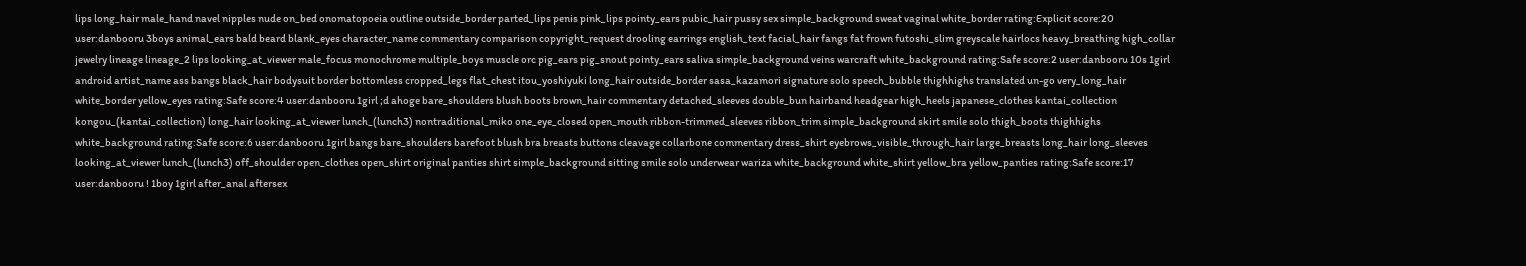lips long_hair male_hand navel nipples nude on_bed onomatopoeia outline outside_border parted_lips penis pink_lips pointy_ears pubic_hair pussy sex simple_background sweat vaginal white_border rating:Explicit score:20 user:danbooru 3boys animal_ears bald beard blank_eyes character_name commentary comparison copyright_request drooling earrings english_text facial_hair fangs fat frown futoshi_slim greyscale hairlocs heavy_breathing high_collar jewelry lineage lineage_2 lips looking_at_viewer male_focus monochrome multiple_boys muscle orc pig_ears pig_snout pointy_ears saliva simple_background veins warcraft white_background rating:Safe score:2 user:danbooru 10s 1girl android artist_name ass bangs black_hair bodysuit border bottomless cropped_legs flat_chest itou_yoshiyuki long_hair outside_border sasa_kazamori signature solo speech_bubble thighhighs translated un-go very_long_hair white_border yellow_eyes rating:Safe score:4 user:danbooru 1girl ;d ahoge bare_shoulders blush boots brown_hair commentary detached_sleeves double_bun hairband headgear high_heels japanese_clothes kantai_collection kongou_(kantai_collection) long_hair looking_at_viewer lunch_(lunch3) nontraditional_miko one_eye_closed open_mouth ribbon-trimmed_sleeves ribbon_trim simple_background skirt smile solo thigh_boots thighhighs white_background rating:Safe score:6 user:danbooru 1girl bangs bare_shoulders barefoot blush bra breasts buttons cleavage collarbone commentary dress_shirt eyebrows_visible_through_hair large_breasts long_hair long_sleeves looking_at_viewer lunch_(lunch3) off_shoulder open_clothes open_shirt original panties shirt simple_background sitting smile solo underwear wariza white_background white_shirt yellow_bra yellow_panties rating:Safe score:17 user:danbooru ! 1boy 1girl after_anal aftersex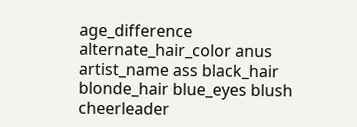age_difference alternate_hair_color anus artist_name ass black_hair blonde_hair blue_eyes blush cheerleader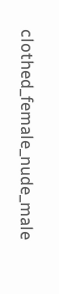clothed_female_nude_male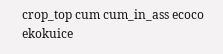crop_top cum cum_in_ass ecoco ekokuice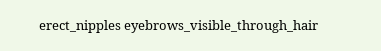erect_nipples eyebrows_visible_through_hair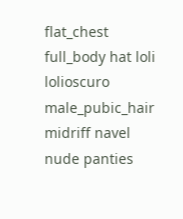flat_chest full_body hat loli lolioscuro male_pubic_hair midriff navel nude panties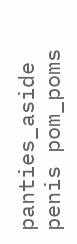panties_aside penis pom_poms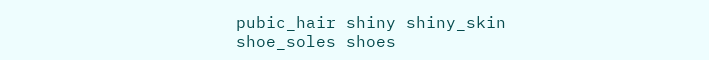pubic_hair shiny shiny_skin shoe_soles shoes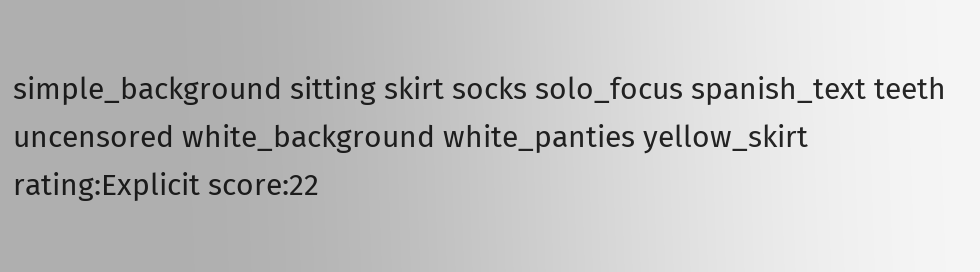simple_background sitting skirt socks solo_focus spanish_text teeth uncensored white_background white_panties yellow_skirt rating:Explicit score:22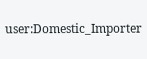user:Domestic_Importer